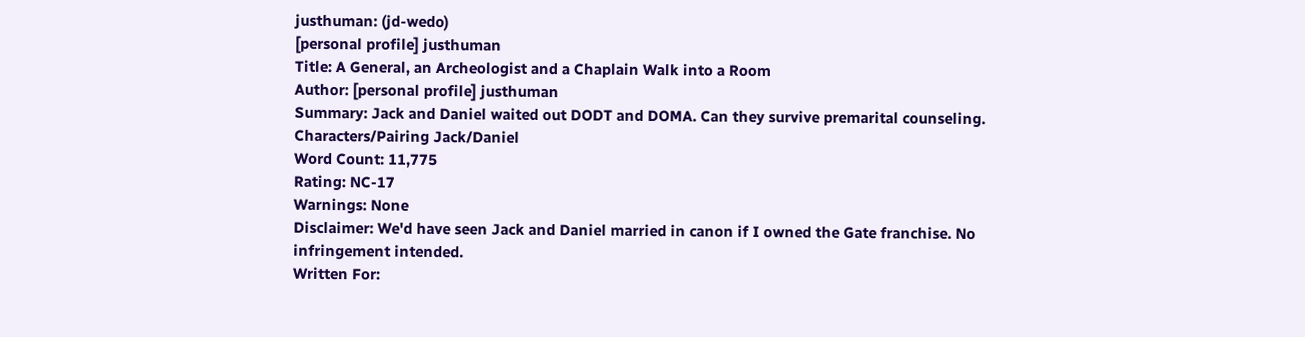justhuman: (jd-wedo)
[personal profile] justhuman
Title: A General, an Archeologist and a Chaplain Walk into a Room
Author: [personal profile] justhuman
Summary: Jack and Daniel waited out DODT and DOMA. Can they survive premarital counseling.
Characters/Pairing Jack/Daniel
Word Count: 11,775
Rating: NC-17
Warnings: None
Disclaimer: We'd have seen Jack and Daniel married in canon if I owned the Gate franchise. No infringement intended.
Written For: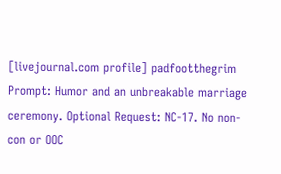[livejournal.com profile] padfootthegrim
Prompt: Humor and an unbreakable marriage ceremony. Optional Request: NC-17. No non-con or OOC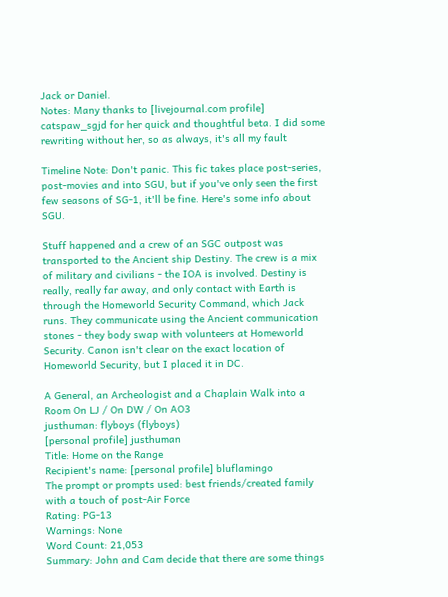Jack or Daniel.
Notes: Many thanks to [livejournal.com profile] catspaw_sgjd for her quick and thoughtful beta. I did some rewriting without her, so as always, it's all my fault

Timeline Note: Don't panic. This fic takes place post-series, post-movies and into SGU, but if you've only seen the first few seasons of SG-1, it'll be fine. Here's some info about SGU.

Stuff happened and a crew of an SGC outpost was transported to the Ancient ship Destiny. The crew is a mix of military and civilians - the IOA is involved. Destiny is really, really far away, and only contact with Earth is through the Homeworld Security Command, which Jack runs. They communicate using the Ancient communication stones - they body swap with volunteers at Homeworld Security. Canon isn't clear on the exact location of Homeworld Security, but I placed it in DC.

A General, an Archeologist and a Chaplain Walk into a Room On LJ / On DW / On AO3
justhuman: flyboys (flyboys)
[personal profile] justhuman
Title: Home on the Range
Recipient's name: [personal profile] bluflamingo
The prompt or prompts used: best friends/created family with a touch of post-Air Force
Rating: PG-13
Warnings: None
Word Count: 21,053
Summary: John and Cam decide that there are some things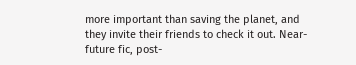more important than saving the planet, and they invite their friends to check it out. Near-future fic, post-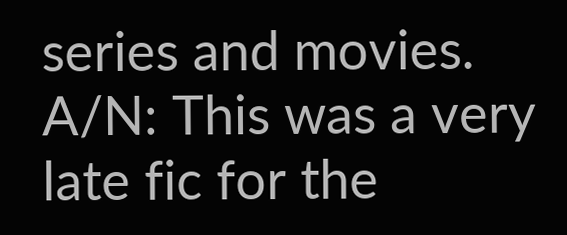series and movies.
A/N: This was a very late fic for the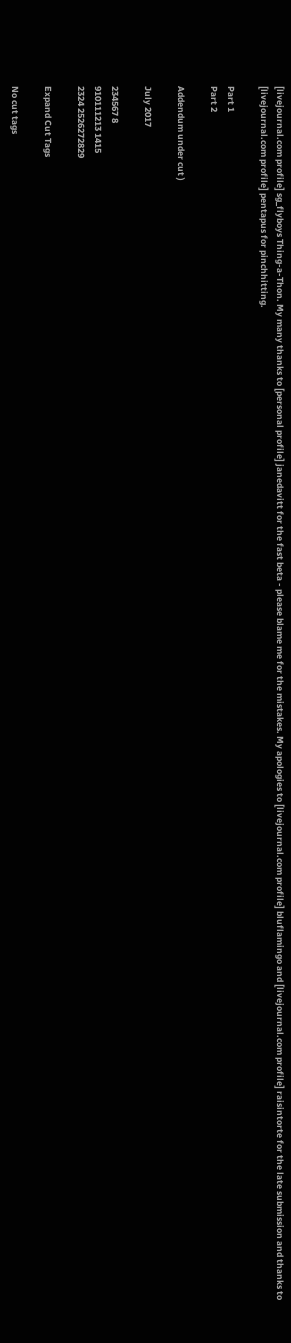[livejournal.com profile] sg_flyboys Thing-a-Thon. My many thanks to [personal profile] janedavitt for the fast beta - please blame me for the mistakes. My apologies to [livejournal.com profile] bluflamingo and [livejournal.com profile] raisintorte for the late submission and thanks to [livejournal.com profile] pentapus for pinchhitting.

Part 1
Part 2

Addendum under cut )

July 2017

234567 8
910111213 1415
2324 2526272829

Expand Cut Tags

No cut tags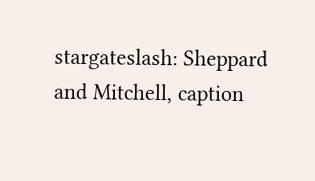stargateslash: Sheppard and Mitchell, caption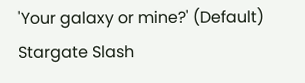'Your galaxy or mine?' (Default)
Stargate Slash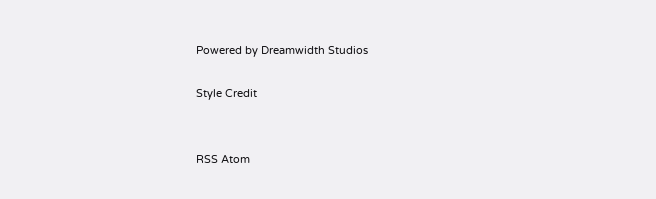Powered by Dreamwidth Studios

Style Credit


RSS Atom